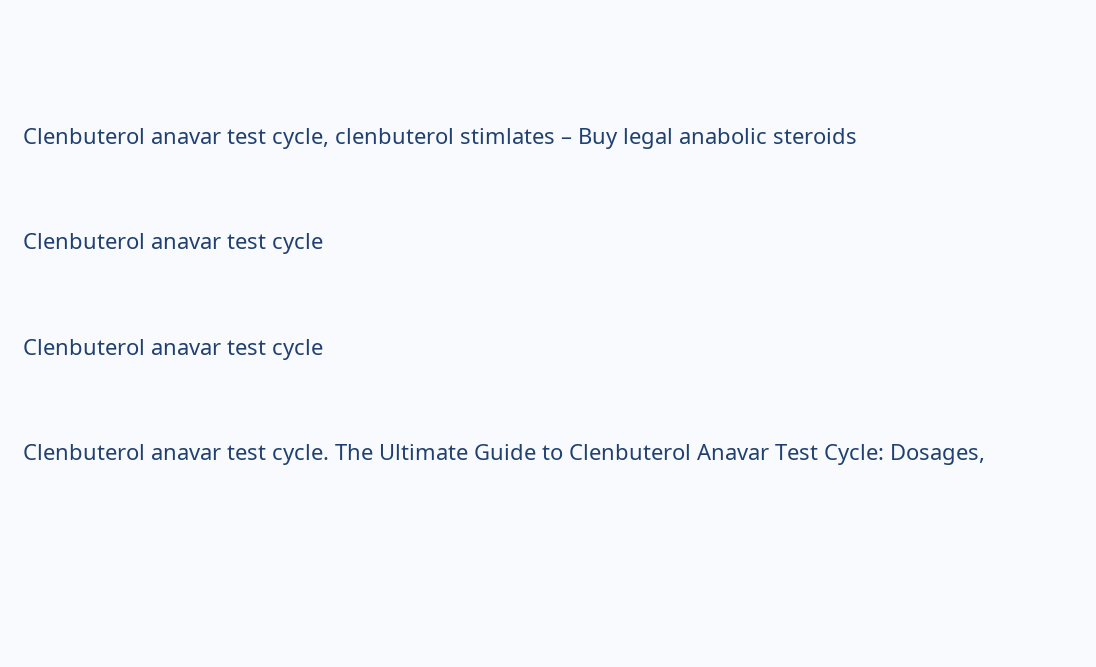Clenbuterol anavar test cycle, clenbuterol stimlates – Buy legal anabolic steroids


Clenbuterol anavar test cycle


Clenbuterol anavar test cycle


Clenbuterol anavar test cycle. The Ultimate Guide to Clenbuterol Anavar Test Cycle: Dosages,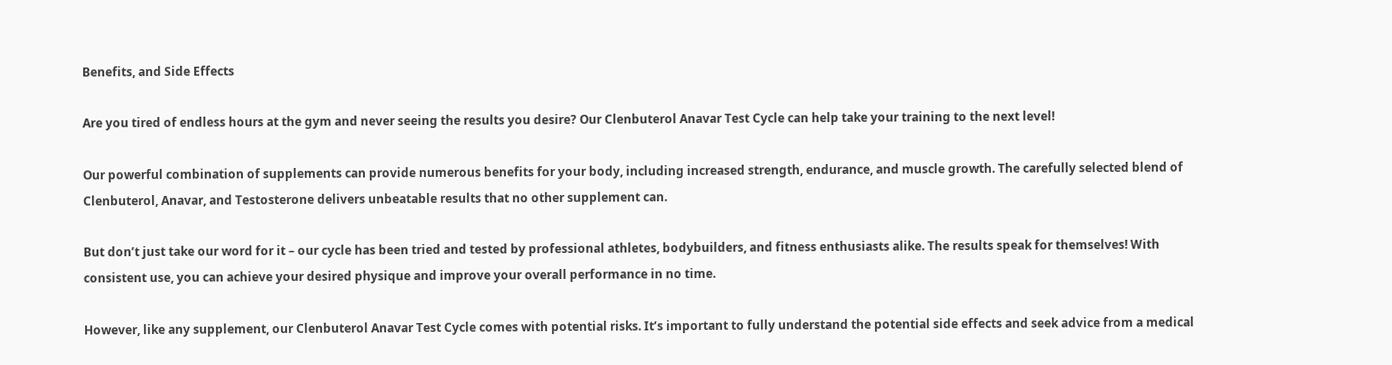Benefits, and Side Effects

Are you tired of endless hours at the gym and never seeing the results you desire? Our Clenbuterol Anavar Test Cycle can help take your training to the next level!

Our powerful combination of supplements can provide numerous benefits for your body, including increased strength, endurance, and muscle growth. The carefully selected blend of Clenbuterol, Anavar, and Testosterone delivers unbeatable results that no other supplement can.

But don’t just take our word for it – our cycle has been tried and tested by professional athletes, bodybuilders, and fitness enthusiasts alike. The results speak for themselves! With consistent use, you can achieve your desired physique and improve your overall performance in no time.

However, like any supplement, our Clenbuterol Anavar Test Cycle comes with potential risks. It’s important to fully understand the potential side effects and seek advice from a medical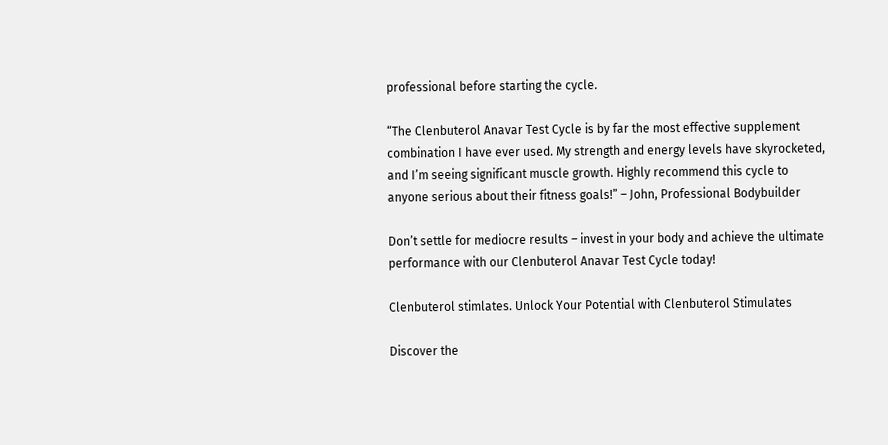professional before starting the cycle.

“The Clenbuterol Anavar Test Cycle is by far the most effective supplement combination I have ever used. My strength and energy levels have skyrocketed, and I’m seeing significant muscle growth. Highly recommend this cycle to anyone serious about their fitness goals!” – John, Professional Bodybuilder

Don’t settle for mediocre results – invest in your body and achieve the ultimate performance with our Clenbuterol Anavar Test Cycle today!

Clenbuterol stimlates. Unlock Your Potential with Clenbuterol Stimulates

Discover the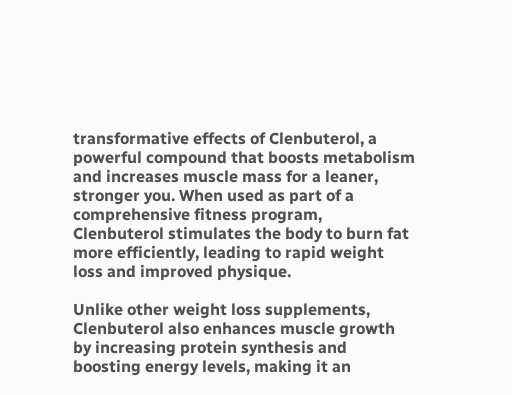transformative effects of Clenbuterol, a powerful compound that boosts metabolism and increases muscle mass for a leaner, stronger you. When used as part of a comprehensive fitness program, Clenbuterol stimulates the body to burn fat more efficiently, leading to rapid weight loss and improved physique.

Unlike other weight loss supplements, Clenbuterol also enhances muscle growth by increasing protein synthesis and boosting energy levels, making it an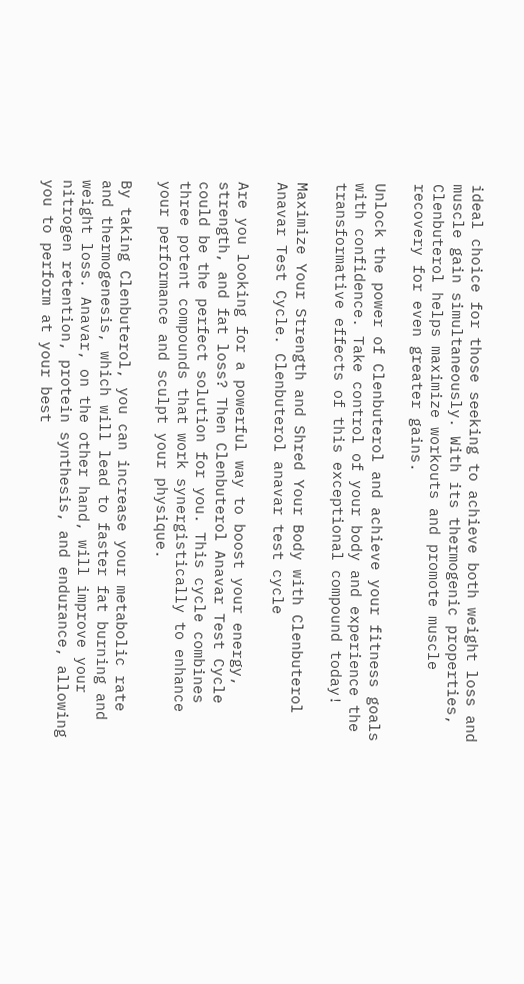ideal choice for those seeking to achieve both weight loss and muscle gain simultaneously. With its thermogenic properties, Clenbuterol helps maximize workouts and promote muscle recovery for even greater gains.

Unlock the power of Clenbuterol and achieve your fitness goals with confidence. Take control of your body and experience the transformative effects of this exceptional compound today!

Maximize Your Strength and Shred Your Body with Clenbuterol Anavar Test Cycle. Clenbuterol anavar test cycle

Are you looking for a powerful way to boost your energy, strength, and fat loss? Then Clenbuterol Anavar Test Cycle could be the perfect solution for you. This cycle combines three potent compounds that work synergistically to enhance your performance and sculpt your physique.

By taking Clenbuterol, you can increase your metabolic rate and thermogenesis, which will lead to faster fat burning and weight loss. Anavar, on the other hand, will improve your nitrogen retention, protein synthesis, and endurance, allowing you to perform at your best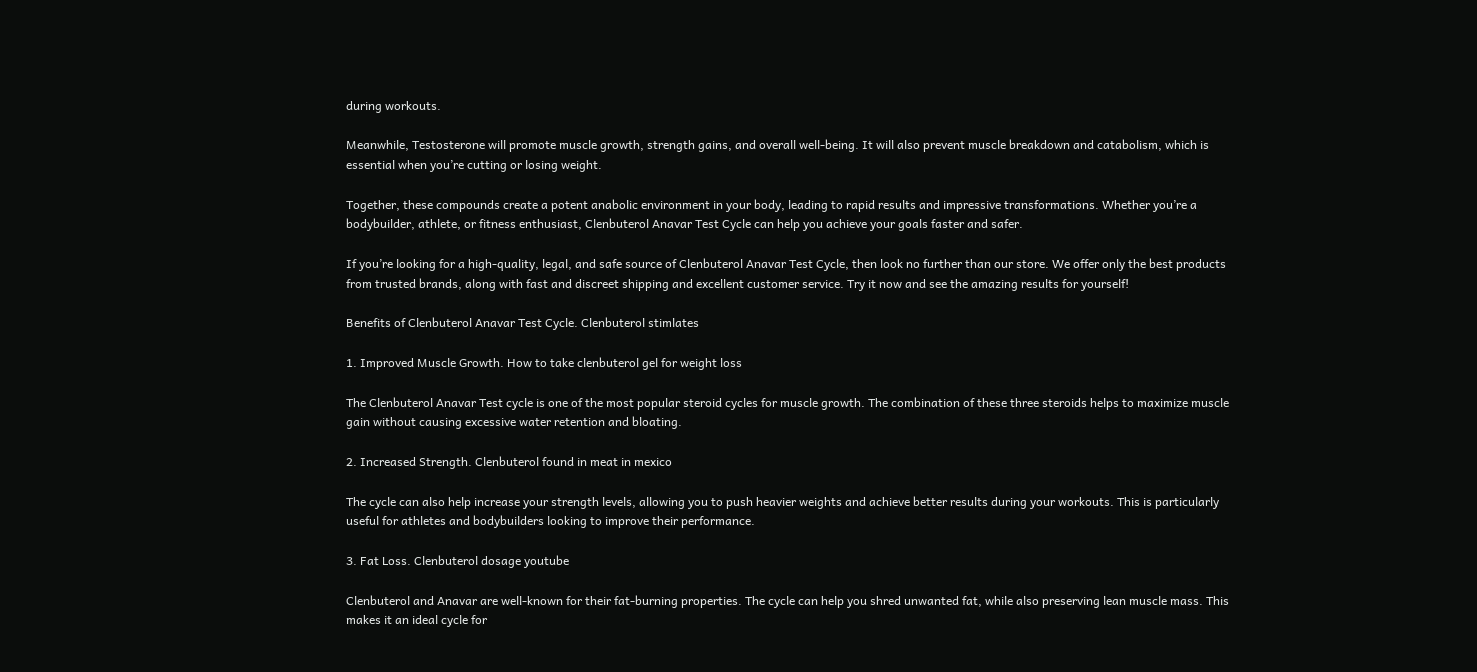during workouts.

Meanwhile, Testosterone will promote muscle growth, strength gains, and overall well-being. It will also prevent muscle breakdown and catabolism, which is essential when you’re cutting or losing weight.

Together, these compounds create a potent anabolic environment in your body, leading to rapid results and impressive transformations. Whether you’re a bodybuilder, athlete, or fitness enthusiast, Clenbuterol Anavar Test Cycle can help you achieve your goals faster and safer.

If you’re looking for a high-quality, legal, and safe source of Clenbuterol Anavar Test Cycle, then look no further than our store. We offer only the best products from trusted brands, along with fast and discreet shipping and excellent customer service. Try it now and see the amazing results for yourself!

Benefits of Clenbuterol Anavar Test Cycle. Clenbuterol stimlates

1. Improved Muscle Growth. How to take clenbuterol gel for weight loss

The Clenbuterol Anavar Test cycle is one of the most popular steroid cycles for muscle growth. The combination of these three steroids helps to maximize muscle gain without causing excessive water retention and bloating.

2. Increased Strength. Clenbuterol found in meat in mexico

The cycle can also help increase your strength levels, allowing you to push heavier weights and achieve better results during your workouts. This is particularly useful for athletes and bodybuilders looking to improve their performance.

3. Fat Loss. Clenbuterol dosage youtube

Clenbuterol and Anavar are well-known for their fat-burning properties. The cycle can help you shred unwanted fat, while also preserving lean muscle mass. This makes it an ideal cycle for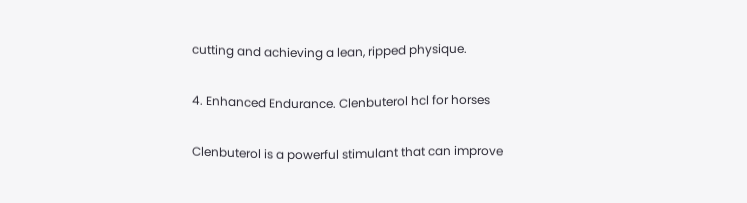cutting and achieving a lean, ripped physique.

4. Enhanced Endurance. Clenbuterol hcl for horses

Clenbuterol is a powerful stimulant that can improve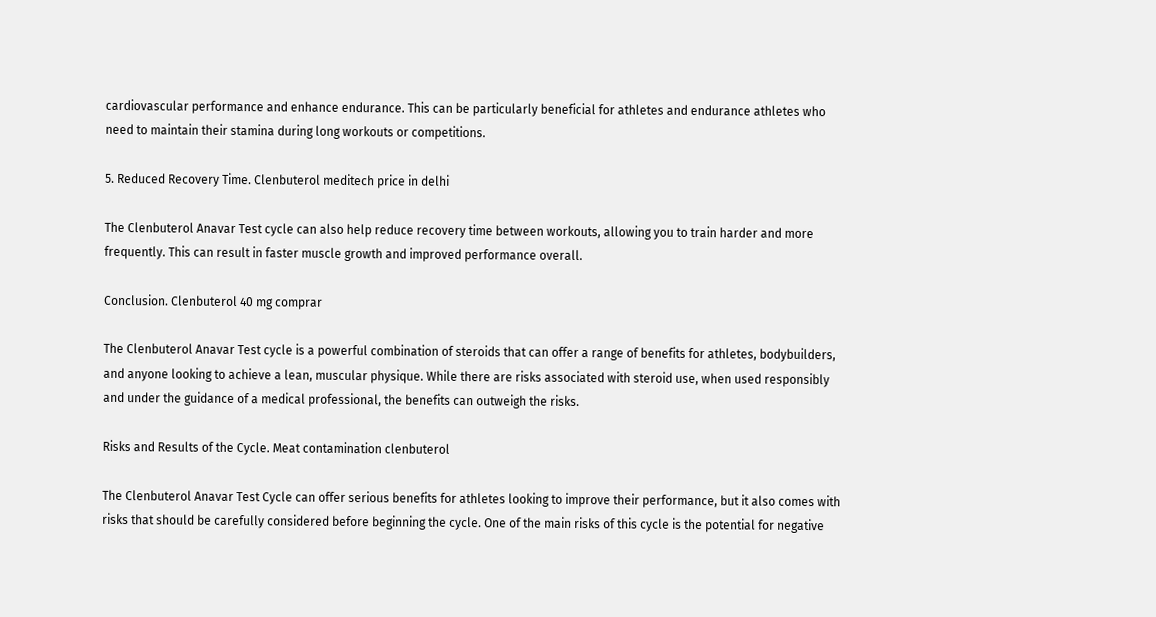cardiovascular performance and enhance endurance. This can be particularly beneficial for athletes and endurance athletes who need to maintain their stamina during long workouts or competitions.

5. Reduced Recovery Time. Clenbuterol meditech price in delhi

The Clenbuterol Anavar Test cycle can also help reduce recovery time between workouts, allowing you to train harder and more frequently. This can result in faster muscle growth and improved performance overall.

Conclusion. Clenbuterol 40 mg comprar

The Clenbuterol Anavar Test cycle is a powerful combination of steroids that can offer a range of benefits for athletes, bodybuilders, and anyone looking to achieve a lean, muscular physique. While there are risks associated with steroid use, when used responsibly and under the guidance of a medical professional, the benefits can outweigh the risks.

Risks and Results of the Cycle. Meat contamination clenbuterol

The Clenbuterol Anavar Test Cycle can offer serious benefits for athletes looking to improve their performance, but it also comes with risks that should be carefully considered before beginning the cycle. One of the main risks of this cycle is the potential for negative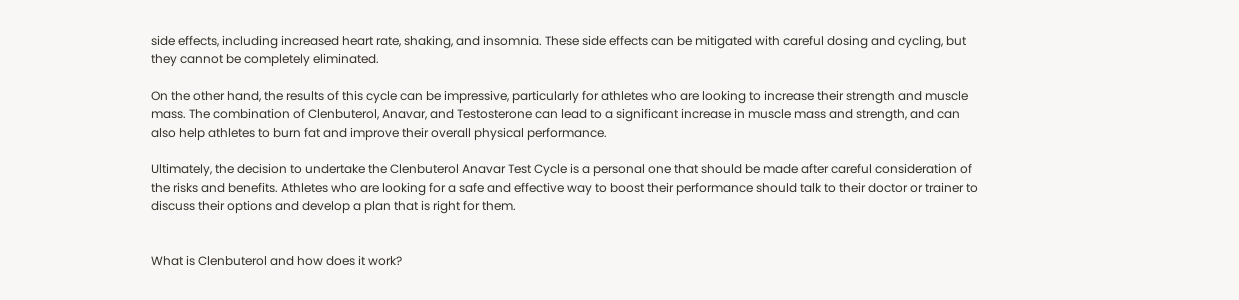side effects, including increased heart rate, shaking, and insomnia. These side effects can be mitigated with careful dosing and cycling, but they cannot be completely eliminated.

On the other hand, the results of this cycle can be impressive, particularly for athletes who are looking to increase their strength and muscle mass. The combination of Clenbuterol, Anavar, and Testosterone can lead to a significant increase in muscle mass and strength, and can also help athletes to burn fat and improve their overall physical performance.

Ultimately, the decision to undertake the Clenbuterol Anavar Test Cycle is a personal one that should be made after careful consideration of the risks and benefits. Athletes who are looking for a safe and effective way to boost their performance should talk to their doctor or trainer to discuss their options and develop a plan that is right for them.


What is Clenbuterol and how does it work?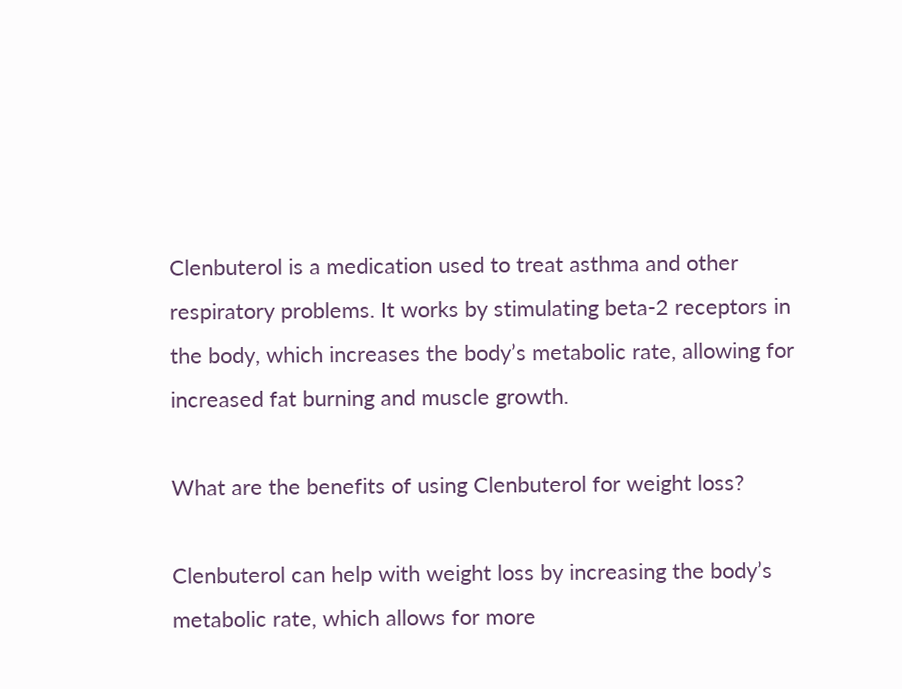Clenbuterol is a medication used to treat asthma and other respiratory problems. It works by stimulating beta-2 receptors in the body, which increases the body’s metabolic rate, allowing for increased fat burning and muscle growth.

What are the benefits of using Clenbuterol for weight loss?

Clenbuterol can help with weight loss by increasing the body’s metabolic rate, which allows for more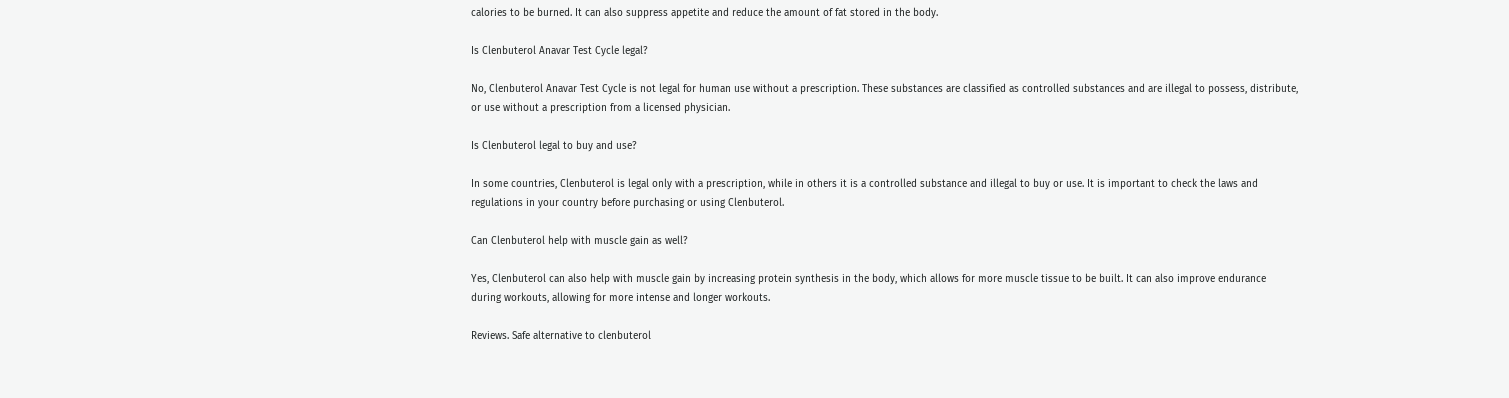calories to be burned. It can also suppress appetite and reduce the amount of fat stored in the body.

Is Clenbuterol Anavar Test Cycle legal?

No, Clenbuterol Anavar Test Cycle is not legal for human use without a prescription. These substances are classified as controlled substances and are illegal to possess, distribute, or use without a prescription from a licensed physician.

Is Clenbuterol legal to buy and use?

In some countries, Clenbuterol is legal only with a prescription, while in others it is a controlled substance and illegal to buy or use. It is important to check the laws and regulations in your country before purchasing or using Clenbuterol.

Can Clenbuterol help with muscle gain as well?

Yes, Clenbuterol can also help with muscle gain by increasing protein synthesis in the body, which allows for more muscle tissue to be built. It can also improve endurance during workouts, allowing for more intense and longer workouts.

Reviews. Safe alternative to clenbuterol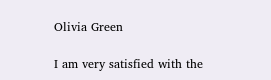Olivia Green

I am very satisfied with the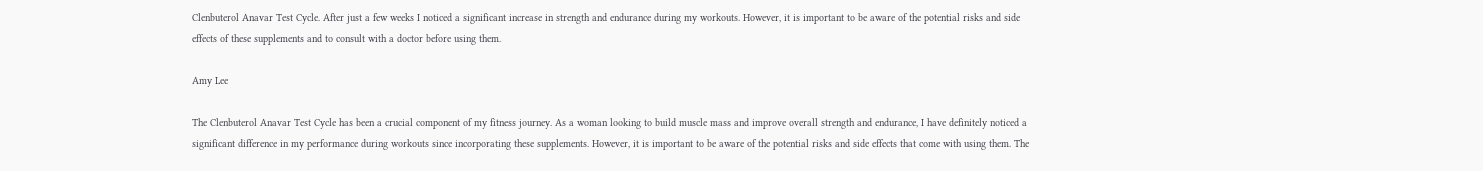Clenbuterol Anavar Test Cycle. After just a few weeks I noticed a significant increase in strength and endurance during my workouts. However, it is important to be aware of the potential risks and side effects of these supplements and to consult with a doctor before using them.

Amy Lee

The Clenbuterol Anavar Test Cycle has been a crucial component of my fitness journey. As a woman looking to build muscle mass and improve overall strength and endurance, I have definitely noticed a significant difference in my performance during workouts since incorporating these supplements. However, it is important to be aware of the potential risks and side effects that come with using them. The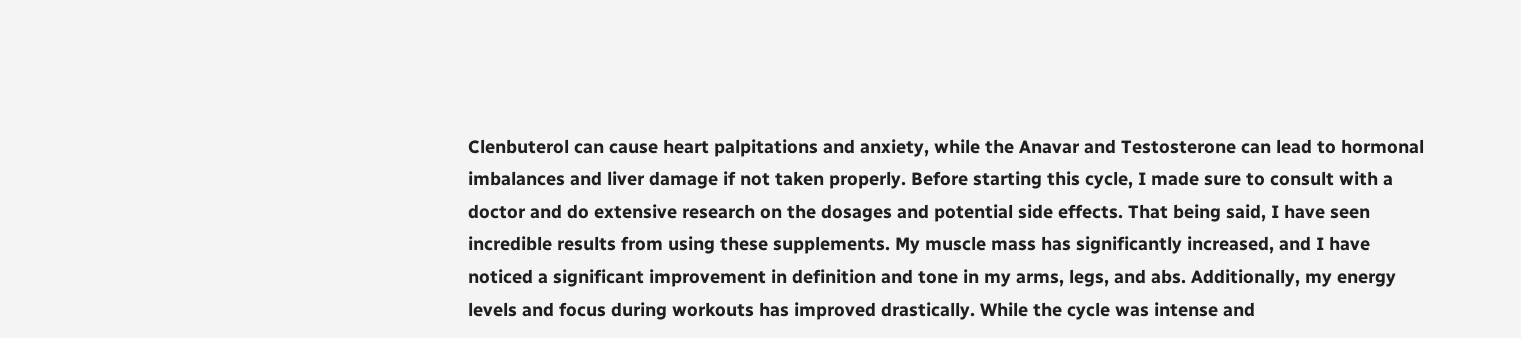Clenbuterol can cause heart palpitations and anxiety, while the Anavar and Testosterone can lead to hormonal imbalances and liver damage if not taken properly. Before starting this cycle, I made sure to consult with a doctor and do extensive research on the dosages and potential side effects. That being said, I have seen incredible results from using these supplements. My muscle mass has significantly increased, and I have noticed a significant improvement in definition and tone in my arms, legs, and abs. Additionally, my energy levels and focus during workouts has improved drastically. While the cycle was intense and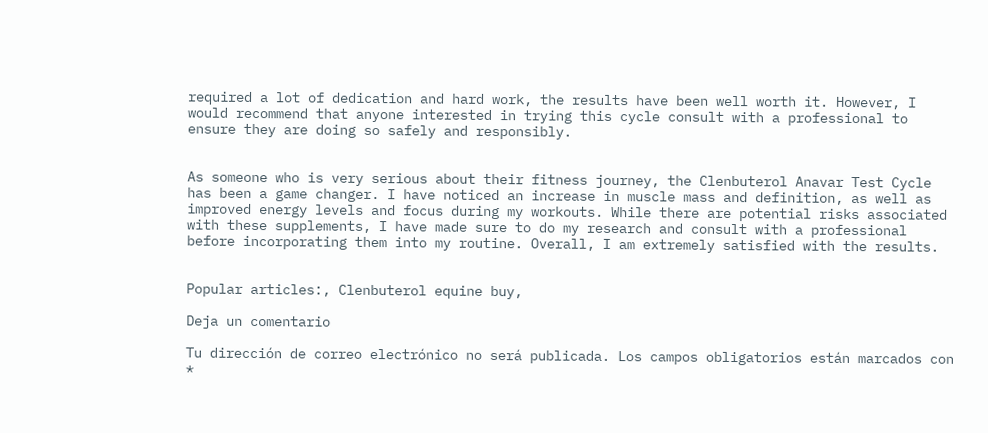required a lot of dedication and hard work, the results have been well worth it. However, I would recommend that anyone interested in trying this cycle consult with a professional to ensure they are doing so safely and responsibly.


As someone who is very serious about their fitness journey, the Clenbuterol Anavar Test Cycle has been a game changer. I have noticed an increase in muscle mass and definition, as well as improved energy levels and focus during my workouts. While there are potential risks associated with these supplements, I have made sure to do my research and consult with a professional before incorporating them into my routine. Overall, I am extremely satisfied with the results.


Popular articles:, Clenbuterol equine buy,

Deja un comentario

Tu dirección de correo electrónico no será publicada. Los campos obligatorios están marcados con *